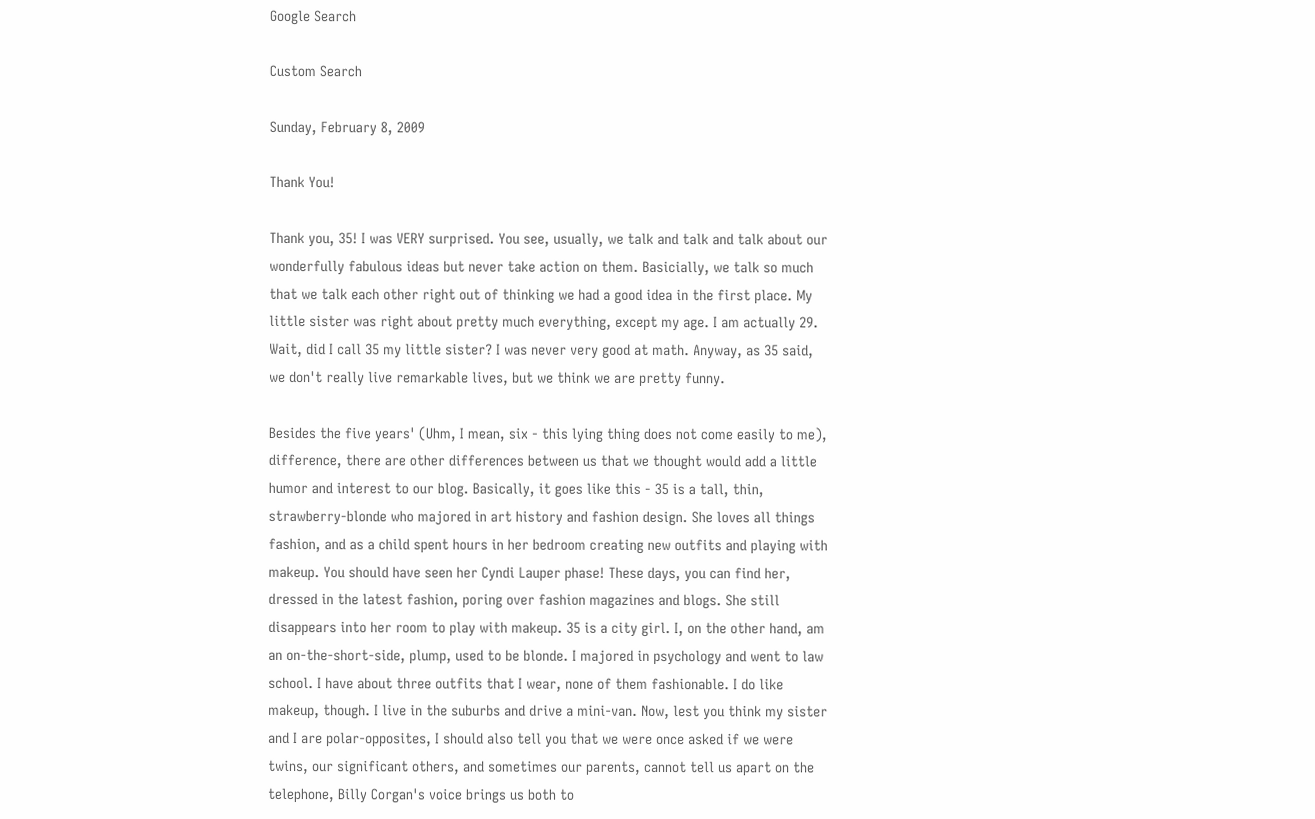Google Search

Custom Search

Sunday, February 8, 2009

Thank You!

Thank you, 35! I was VERY surprised. You see, usually, we talk and talk and talk about our wonderfully fabulous ideas but never take action on them. Basicially, we talk so much that we talk each other right out of thinking we had a good idea in the first place. My little sister was right about pretty much everything, except my age. I am actually 29. Wait, did I call 35 my little sister? I was never very good at math. Anyway, as 35 said, we don't really live remarkable lives, but we think we are pretty funny.

Besides the five years' (Uhm, I mean, six - this lying thing does not come easily to me), difference, there are other differences between us that we thought would add a little humor and interest to our blog. Basically, it goes like this - 35 is a tall, thin, strawberry-blonde who majored in art history and fashion design. She loves all things fashion, and as a child spent hours in her bedroom creating new outfits and playing with makeup. You should have seen her Cyndi Lauper phase! These days, you can find her, dressed in the latest fashion, poring over fashion magazines and blogs. She still disappears into her room to play with makeup. 35 is a city girl. I, on the other hand, am an on-the-short-side, plump, used to be blonde. I majored in psychology and went to law school. I have about three outfits that I wear, none of them fashionable. I do like makeup, though. I live in the suburbs and drive a mini-van. Now, lest you think my sister and I are polar-opposites, I should also tell you that we were once asked if we were twins, our significant others, and sometimes our parents, cannot tell us apart on the telephone, Billy Corgan's voice brings us both to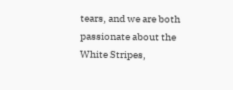tears, and we are both passionate about the White Stripes,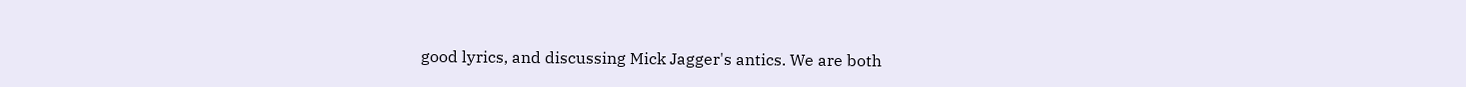good lyrics, and discussing Mick Jagger's antics. We are both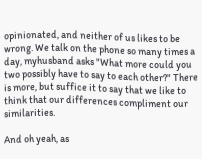opinionated, and neither of us likes to be wrong. We talk on the phone so many times a day, myhusband asks "What more could you two possibly have to say to each other?" There is more, but suffice it to say that we like to think that our differences compliment our similarities.

And oh yeah, as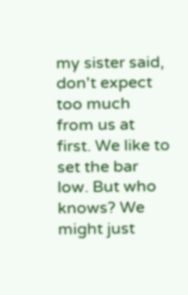my sister said, don't expect too much from us at first. We like to set the bar low. But who knows? We might just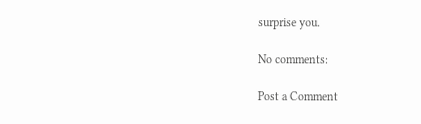surprise you.

No comments:

Post a Comment